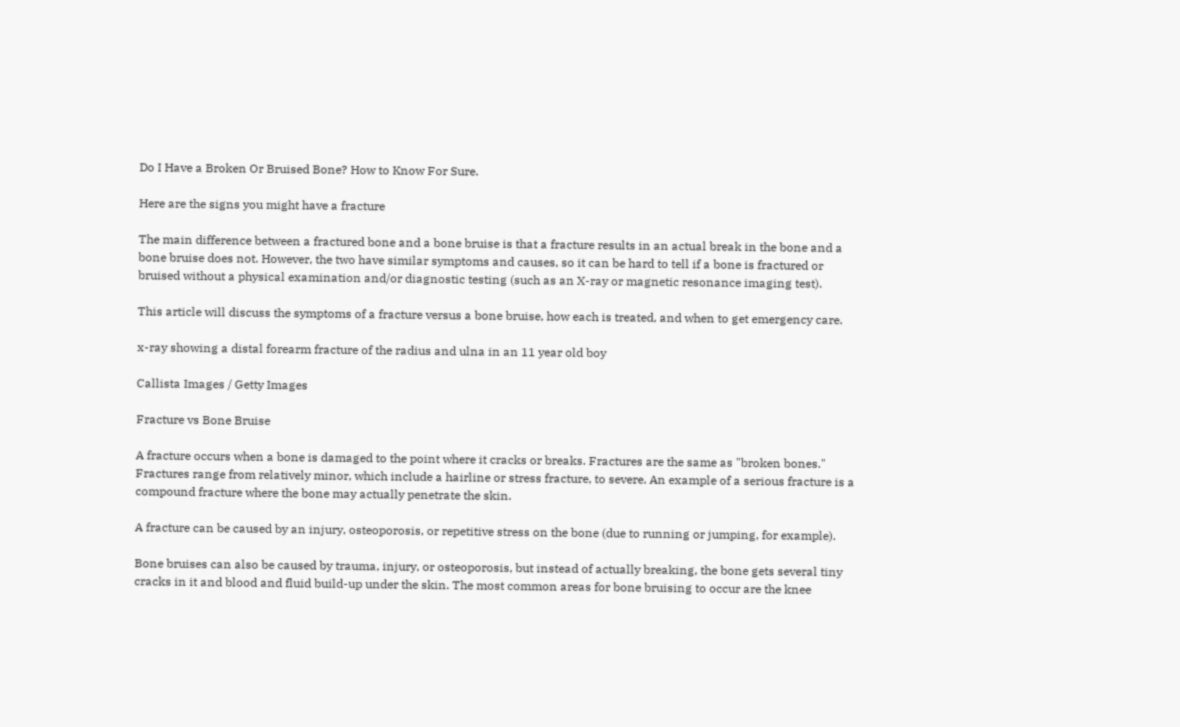Do I Have a Broken Or Bruised Bone? How to Know For Sure.

Here are the signs you might have a fracture

The main difference between a fractured bone and a bone bruise is that a fracture results in an actual break in the bone and a bone bruise does not. However, the two have similar symptoms and causes, so it can be hard to tell if a bone is fractured or bruised without a physical examination and/or diagnostic testing (such as an X-ray or magnetic resonance imaging test).

This article will discuss the symptoms of a fracture versus a bone bruise, how each is treated, and when to get emergency care.

x-ray showing a distal forearm fracture of the radius and ulna in an 11 year old boy

Callista Images / Getty Images

Fracture vs Bone Bruise

A fracture occurs when a bone is damaged to the point where it cracks or breaks. Fractures are the same as "broken bones." Fractures range from relatively minor, which include a hairline or stress fracture, to severe. An example of a serious fracture is a compound fracture where the bone may actually penetrate the skin.

A fracture can be caused by an injury, osteoporosis, or repetitive stress on the bone (due to running or jumping, for example).

Bone bruises can also be caused by trauma, injury, or osteoporosis, but instead of actually breaking, the bone gets several tiny cracks in it and blood and fluid build-up under the skin. The most common areas for bone bruising to occur are the knee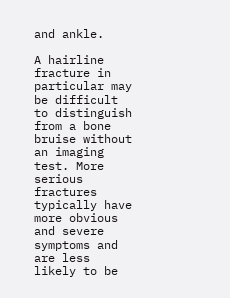and ankle.

A hairline fracture in particular may be difficult to distinguish from a bone bruise without an imaging test. More serious fractures typically have more obvious and severe symptoms and are less likely to be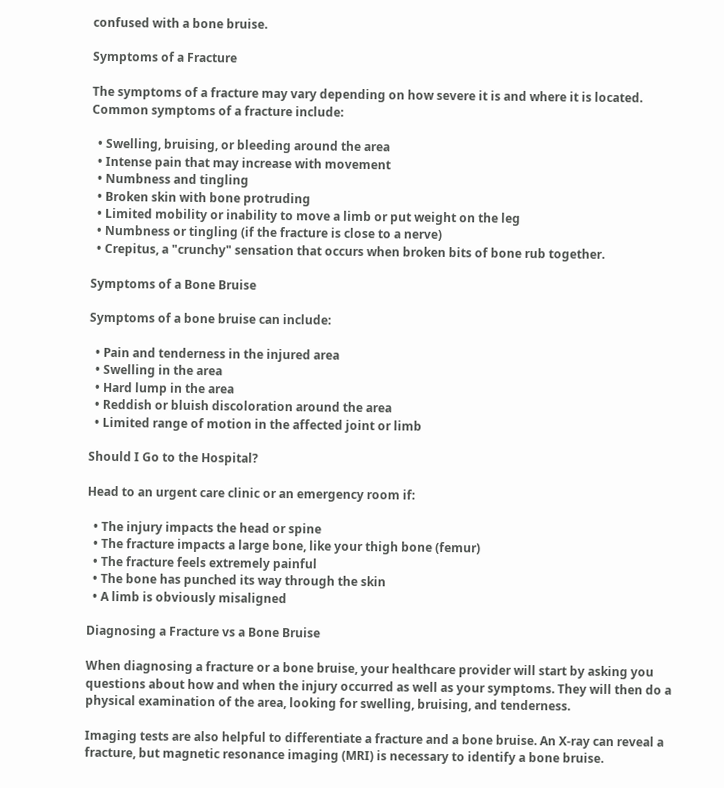confused with a bone bruise.

Symptoms of a Fracture

The symptoms of a fracture may vary depending on how severe it is and where it is located. Common symptoms of a fracture include:

  • Swelling, bruising, or bleeding around the area
  • Intense pain that may increase with movement
  • Numbness and tingling
  • Broken skin with bone protruding
  • Limited mobility or inability to move a limb or put weight on the leg
  • Numbness or tingling (if the fracture is close to a nerve)
  • Crepitus, a "crunchy" sensation that occurs when broken bits of bone rub together.

Symptoms of a Bone Bruise

Symptoms of a bone bruise can include:

  • Pain and tenderness in the injured area
  • Swelling in the area
  • Hard lump in the area
  • Reddish or bluish discoloration around the area
  • Limited range of motion in the affected joint or limb

Should I Go to the Hospital?

Head to an urgent care clinic or an emergency room if:

  • The injury impacts the head or spine
  • The fracture impacts a large bone, like your thigh bone (femur)
  • The fracture feels extremely painful
  • The bone has punched its way through the skin
  • A limb is obviously misaligned

Diagnosing a Fracture vs a Bone Bruise

When diagnosing a fracture or a bone bruise, your healthcare provider will start by asking you questions about how and when the injury occurred as well as your symptoms. They will then do a physical examination of the area, looking for swelling, bruising, and tenderness.

Imaging tests are also helpful to differentiate a fracture and a bone bruise. An X-ray can reveal a fracture, but magnetic resonance imaging (MRI) is necessary to identify a bone bruise.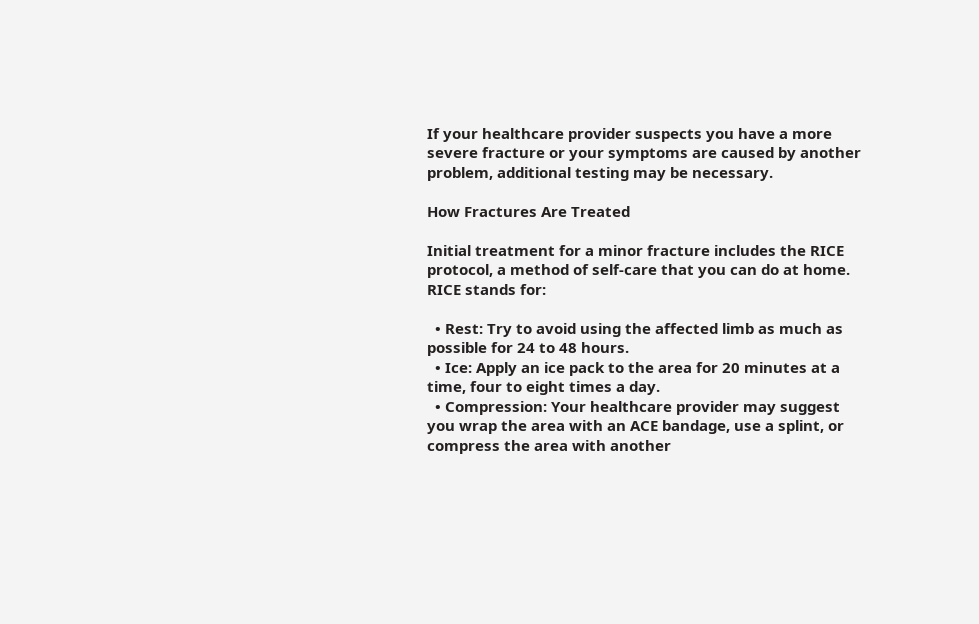If your healthcare provider suspects you have a more severe fracture or your symptoms are caused by another problem, additional testing may be necessary.

How Fractures Are Treated

Initial treatment for a minor fracture includes the RICE protocol, a method of self-care that you can do at home. RICE stands for:

  • Rest: Try to avoid using the affected limb as much as possible for 24 to 48 hours.
  • Ice: Apply an ice pack to the area for 20 minutes at a time, four to eight times a day.
  • Compression: Your healthcare provider may suggest you wrap the area with an ACE bandage, use a splint, or compress the area with another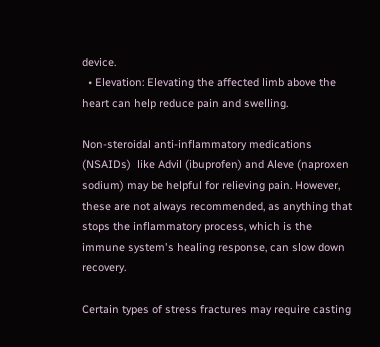device.
  • Elevation: Elevating the affected limb above the heart can help reduce pain and swelling.

Non-steroidal anti-inflammatory medications (NSAIDs)  like Advil (ibuprofen) and Aleve (naproxen sodium) may be helpful for relieving pain. However, these are not always recommended, as anything that stops the inflammatory process, which is the immune system's healing response, can slow down recovery.

Certain types of stress fractures may require casting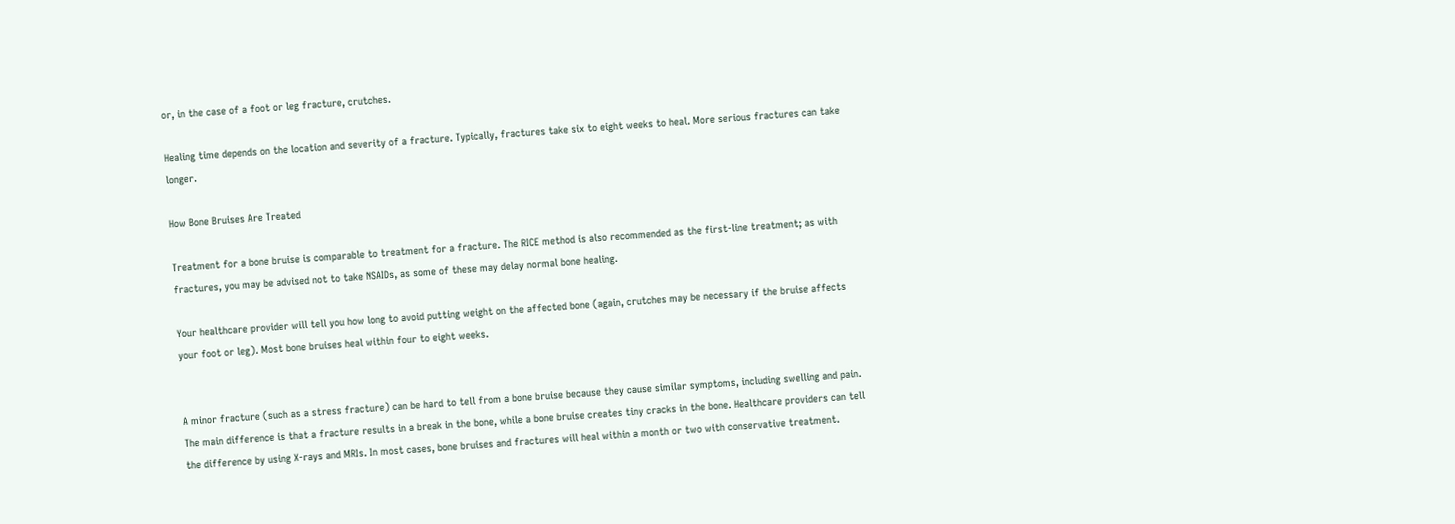or, in the case of a foot or leg fracture, crutches.

Healing time depends on the location and severity of a fracture. Typically, fractures take six to eight weeks to heal. More serious fractures can take longer.

How Bone Bruises Are Treated

Treatment for a bone bruise is comparable to treatment for a fracture. The RICE method is also recommended as the first-line treatment; as with fractures, you may be advised not to take NSAIDs, as some of these may delay normal bone healing.

Your healthcare provider will tell you how long to avoid putting weight on the affected bone (again, crutches may be necessary if the bruise affects your foot or leg). Most bone bruises heal within four to eight weeks.


A minor fracture (such as a stress fracture) can be hard to tell from a bone bruise because they cause similar symptoms, including swelling and pain. The main difference is that a fracture results in a break in the bone, while a bone bruise creates tiny cracks in the bone. Healthcare providers can tell the difference by using X-rays and MRIs. In most cases, bone bruises and fractures will heal within a month or two with conservative treatment.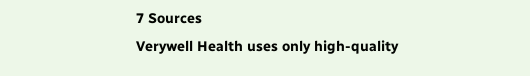7 Sources
Verywell Health uses only high-quality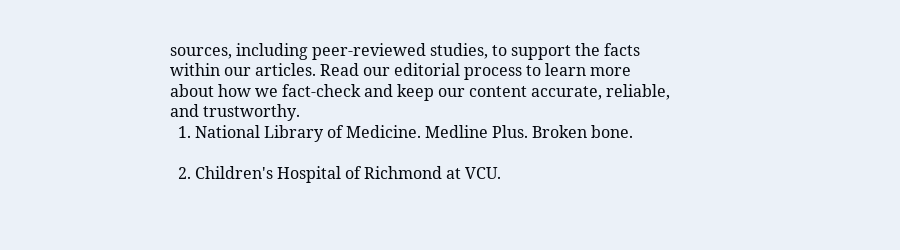sources, including peer-reviewed studies, to support the facts within our articles. Read our editorial process to learn more about how we fact-check and keep our content accurate, reliable, and trustworthy.
  1. National Library of Medicine. Medline Plus. Broken bone.

  2. Children's Hospital of Richmond at VCU.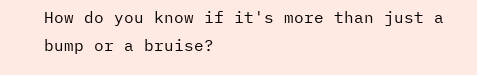How do you know if it's more than just a bump or a bruise?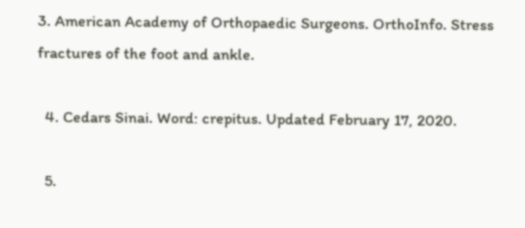3. American Academy of Orthopaedic Surgeons. OrthoInfo. Stress fractures of the foot and ankle.

  4. Cedars Sinai. Word: crepitus. Updated February 17, 2020.

  5.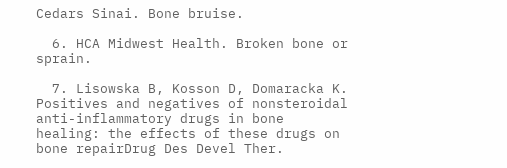Cedars Sinai. Bone bruise.

  6. HCA Midwest Health. Broken bone or sprain.

  7. Lisowska B, Kosson D, Domaracka K. Positives and negatives of nonsteroidal anti-inflammatory drugs in bone healing: the effects of these drugs on bone repairDrug Des Devel Ther.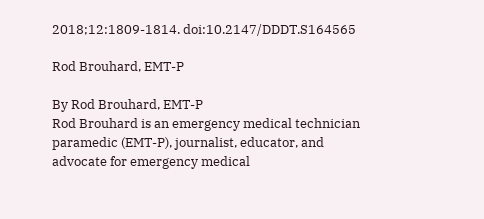2018;12:1809-1814. doi:10.2147/DDDT.S164565

Rod Brouhard, EMT-P

By Rod Brouhard, EMT-P
Rod Brouhard is an emergency medical technician paramedic (EMT-P), journalist, educator, and advocate for emergency medical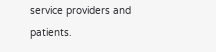service providers and patients.